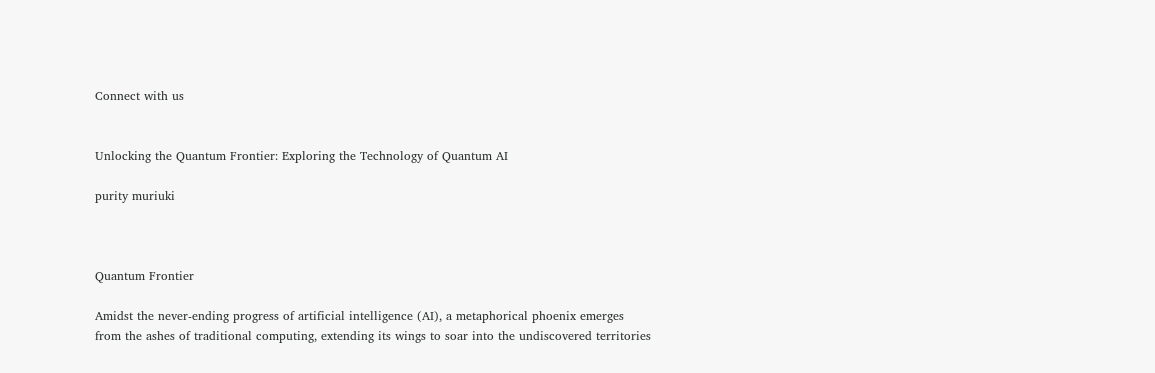Connect with us


Unlocking the Quantum Frontier: Exploring the Technology of Quantum AI

purity muriuki



Quantum Frontier

Amidst the never-ending progress of artificial intelligence (AI), a metaphorical phoenix emerges from the ashes of traditional computing, extending its wings to soar into the undiscovered territories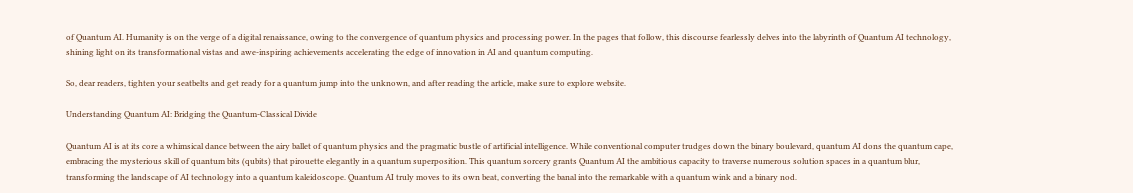of Quantum AI. Humanity is on the verge of a digital renaissance, owing to the convergence of quantum physics and processing power. In the pages that follow, this discourse fearlessly delves into the labyrinth of Quantum AI technology, shining light on its transformational vistas and awe-inspiring achievements accelerating the edge of innovation in AI and quantum computing.

So, dear readers, tighten your seatbelts and get ready for a quantum jump into the unknown, and after reading the article, make sure to explore website.

Understanding Quantum AI: Bridging the Quantum-Classical Divide

Quantum AI is at its core a whimsical dance between the airy ballet of quantum physics and the pragmatic bustle of artificial intelligence. While conventional computer trudges down the binary boulevard, quantum AI dons the quantum cape, embracing the mysterious skill of quantum bits (qubits) that pirouette elegantly in a quantum superposition. This quantum sorcery grants Quantum AI the ambitious capacity to traverse numerous solution spaces in a quantum blur, transforming the landscape of AI technology into a quantum kaleidoscope. Quantum AI truly moves to its own beat, converting the banal into the remarkable with a quantum wink and a binary nod.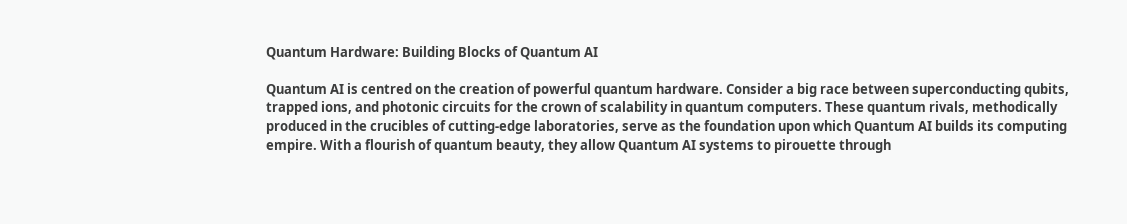Quantum Hardware: Building Blocks of Quantum AI

Quantum AI is centred on the creation of powerful quantum hardware. Consider a big race between superconducting qubits, trapped ions, and photonic circuits for the crown of scalability in quantum computers. These quantum rivals, methodically produced in the crucibles of cutting-edge laboratories, serve as the foundation upon which Quantum AI builds its computing empire. With a flourish of quantum beauty, they allow Quantum AI systems to pirouette through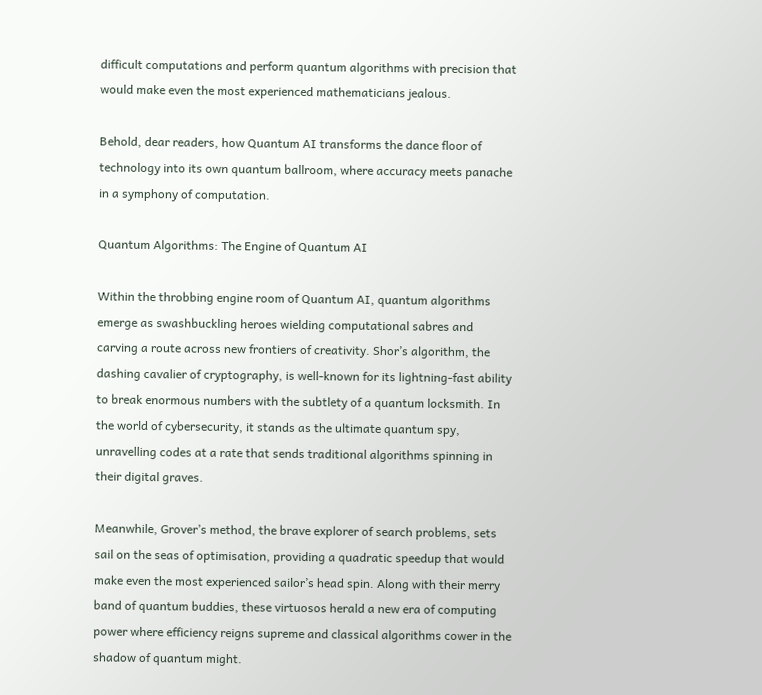difficult computations and perform quantum algorithms with precision that would make even the most experienced mathematicians jealous.

Behold, dear readers, how Quantum AI transforms the dance floor of technology into its own quantum ballroom, where accuracy meets panache in a symphony of computation.

Quantum Algorithms: The Engine of Quantum AI

Within the throbbing engine room of Quantum AI, quantum algorithms emerge as swashbuckling heroes wielding computational sabres and carving a route across new frontiers of creativity. Shor’s algorithm, the dashing cavalier of cryptography, is well-known for its lightning-fast ability to break enormous numbers with the subtlety of a quantum locksmith. In the world of cybersecurity, it stands as the ultimate quantum spy, unravelling codes at a rate that sends traditional algorithms spinning in their digital graves.

Meanwhile, Grover’s method, the brave explorer of search problems, sets sail on the seas of optimisation, providing a quadratic speedup that would make even the most experienced sailor’s head spin. Along with their merry band of quantum buddies, these virtuosos herald a new era of computing power where efficiency reigns supreme and classical algorithms cower in the shadow of quantum might.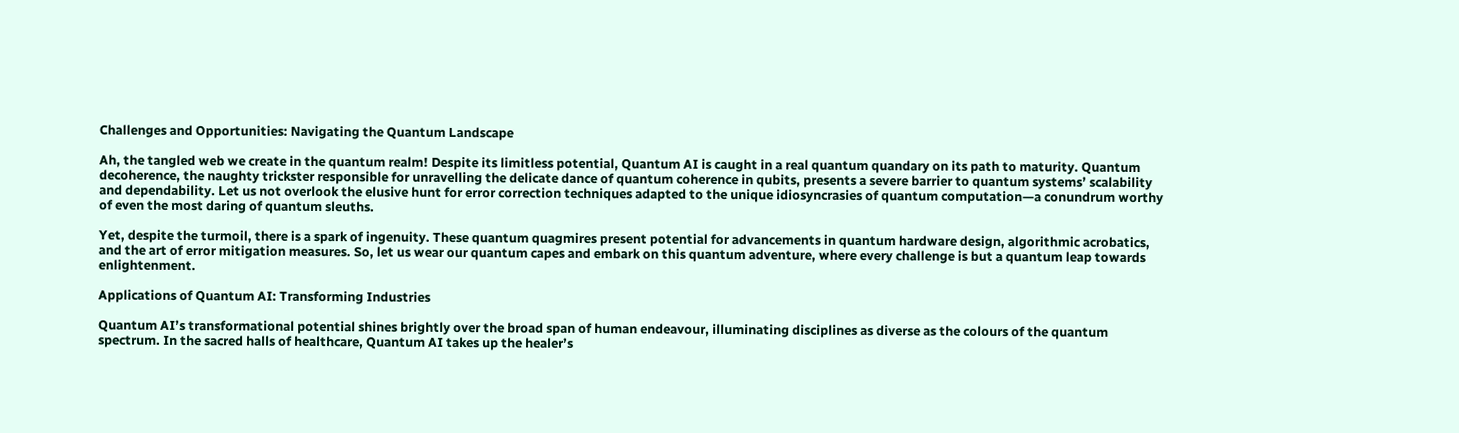Challenges and Opportunities: Navigating the Quantum Landscape

Ah, the tangled web we create in the quantum realm! Despite its limitless potential, Quantum AI is caught in a real quantum quandary on its path to maturity. Quantum decoherence, the naughty trickster responsible for unravelling the delicate dance of quantum coherence in qubits, presents a severe barrier to quantum systems’ scalability and dependability. Let us not overlook the elusive hunt for error correction techniques adapted to the unique idiosyncrasies of quantum computation—a conundrum worthy of even the most daring of quantum sleuths.

Yet, despite the turmoil, there is a spark of ingenuity. These quantum quagmires present potential for advancements in quantum hardware design, algorithmic acrobatics, and the art of error mitigation measures. So, let us wear our quantum capes and embark on this quantum adventure, where every challenge is but a quantum leap towards enlightenment.

Applications of Quantum AI: Transforming Industries

Quantum AI’s transformational potential shines brightly over the broad span of human endeavour, illuminating disciplines as diverse as the colours of the quantum spectrum. In the sacred halls of healthcare, Quantum AI takes up the healer’s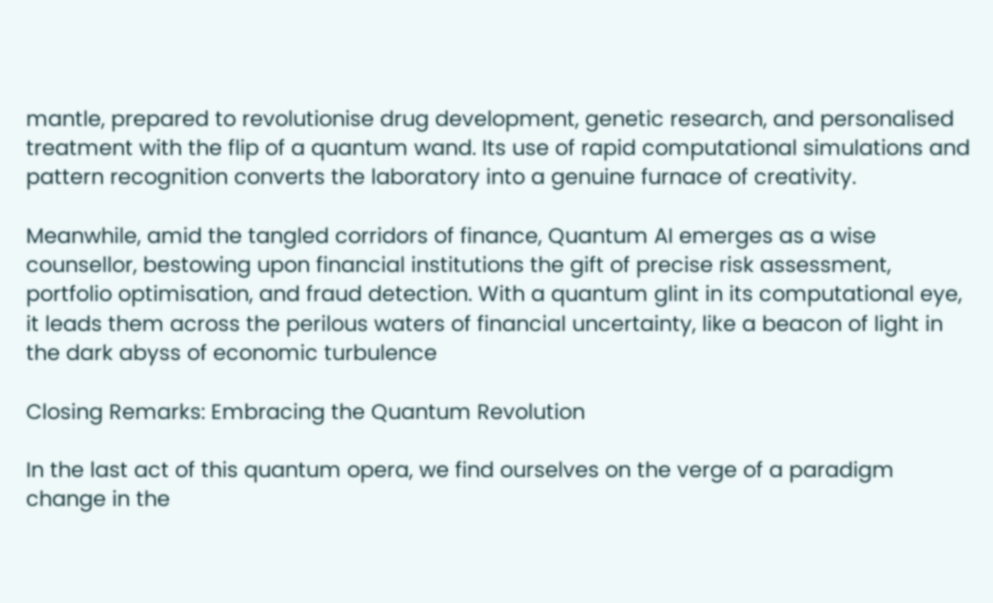mantle, prepared to revolutionise drug development, genetic research, and personalised treatment with the flip of a quantum wand. Its use of rapid computational simulations and pattern recognition converts the laboratory into a genuine furnace of creativity.

Meanwhile, amid the tangled corridors of finance, Quantum AI emerges as a wise counsellor, bestowing upon financial institutions the gift of precise risk assessment, portfolio optimisation, and fraud detection. With a quantum glint in its computational eye, it leads them across the perilous waters of financial uncertainty, like a beacon of light in the dark abyss of economic turbulence

Closing Remarks: Embracing the Quantum Revolution

In the last act of this quantum opera, we find ourselves on the verge of a paradigm change in the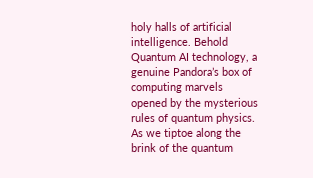holy halls of artificial intelligence. Behold Quantum AI technology, a genuine Pandora’s box of computing marvels opened by the mysterious rules of quantum physics. As we tiptoe along the brink of the quantum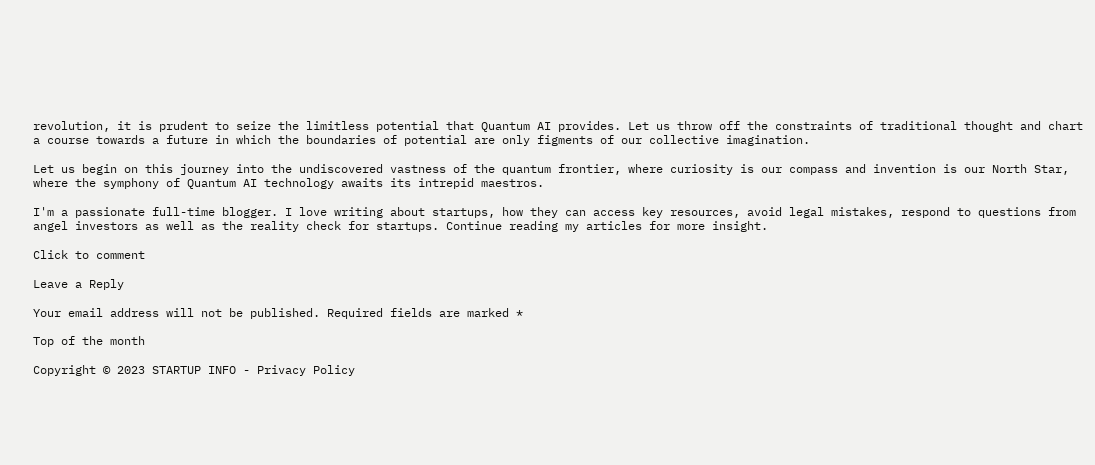revolution, it is prudent to seize the limitless potential that Quantum AI provides. Let us throw off the constraints of traditional thought and chart a course towards a future in which the boundaries of potential are only figments of our collective imagination.

Let us begin on this journey into the undiscovered vastness of the quantum frontier, where curiosity is our compass and invention is our North Star, where the symphony of Quantum AI technology awaits its intrepid maestros.

I'm a passionate full-time blogger. I love writing about startups, how they can access key resources, avoid legal mistakes, respond to questions from angel investors as well as the reality check for startups. Continue reading my articles for more insight.

Click to comment

Leave a Reply

Your email address will not be published. Required fields are marked *

Top of the month

Copyright © 2023 STARTUP INFO - Privacy Policy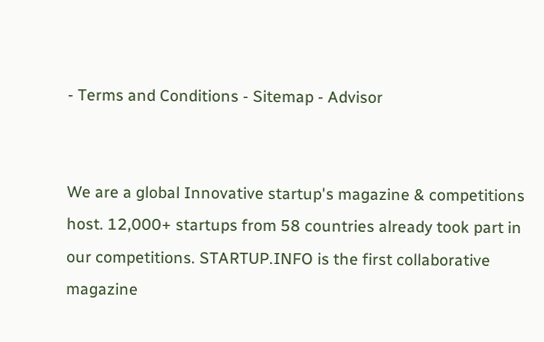- Terms and Conditions - Sitemap - Advisor


We are a global Innovative startup's magazine & competitions host. 12,000+ startups from 58 countries already took part in our competitions. STARTUP.INFO is the first collaborative magazine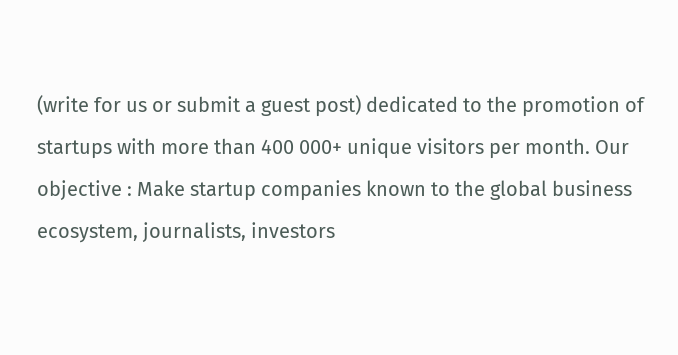(write for us or submit a guest post) dedicated to the promotion of startups with more than 400 000+ unique visitors per month. Our objective : Make startup companies known to the global business ecosystem, journalists, investors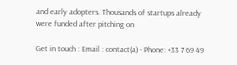and early adopters. Thousands of startups already were funded after pitching on

Get in touch : Email : contact(a) - Phone: +33 7 69 49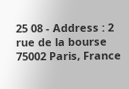25 08 - Address : 2 rue de la bourse 75002 Paris, France